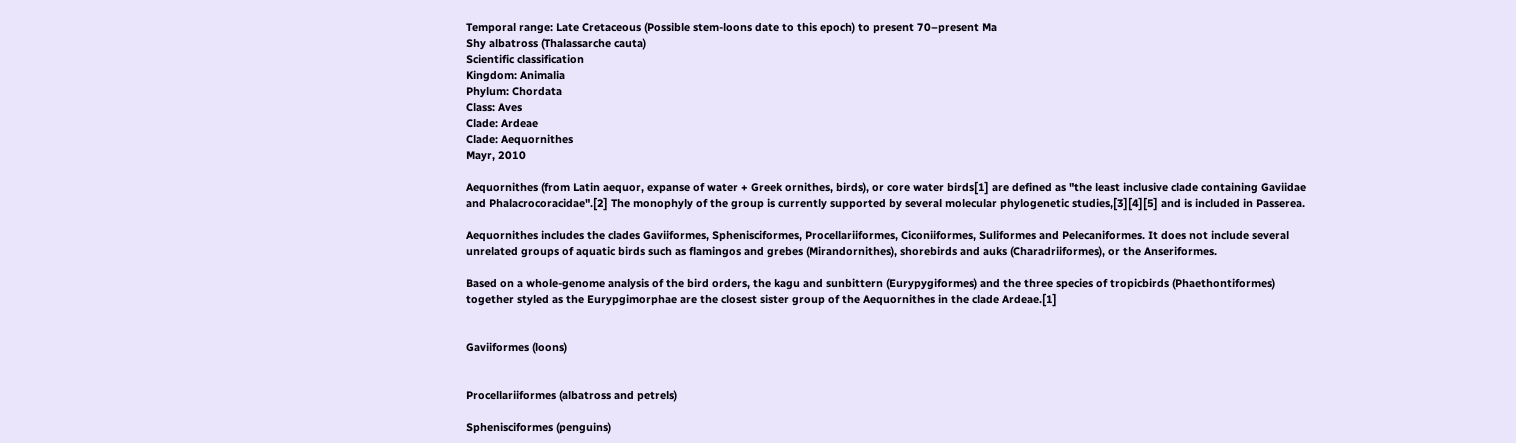Temporal range: Late Cretaceous (Possible stem-loons date to this epoch) to present 70–present Ma
Shy albatross (Thalassarche cauta)
Scientific classification
Kingdom: Animalia
Phylum: Chordata
Class: Aves
Clade: Ardeae
Clade: Aequornithes
Mayr, 2010

Aequornithes (from Latin aequor, expanse of water + Greek ornithes, birds), or core water birds[1] are defined as "the least inclusive clade containing Gaviidae and Phalacrocoracidae".[2] The monophyly of the group is currently supported by several molecular phylogenetic studies,[3][4][5] and is included in Passerea.

Aequornithes includes the clades Gaviiformes, Sphenisciformes, Procellariiformes, Ciconiiformes, Suliformes and Pelecaniformes. It does not include several unrelated groups of aquatic birds such as flamingos and grebes (Mirandornithes), shorebirds and auks (Charadriiformes), or the Anseriformes.

Based on a whole-genome analysis of the bird orders, the kagu and sunbittern (Eurypygiformes) and the three species of tropicbirds (Phaethontiformes) together styled as the Eurypgimorphae are the closest sister group of the Aequornithes in the clade Ardeae.[1]


Gaviiformes (loons)


Procellariiformes (albatross and petrels)

Sphenisciformes (penguins)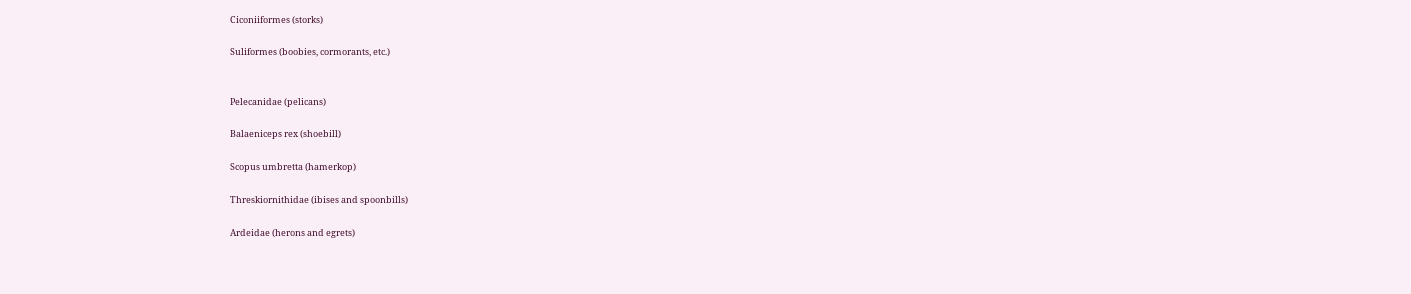Ciconiiformes (storks)

Suliformes (boobies, cormorants, etc.)


Pelecanidae (pelicans)

Balaeniceps rex (shoebill)

Scopus umbretta (hamerkop)

Threskiornithidae (ibises and spoonbills)

Ardeidae (herons and egrets)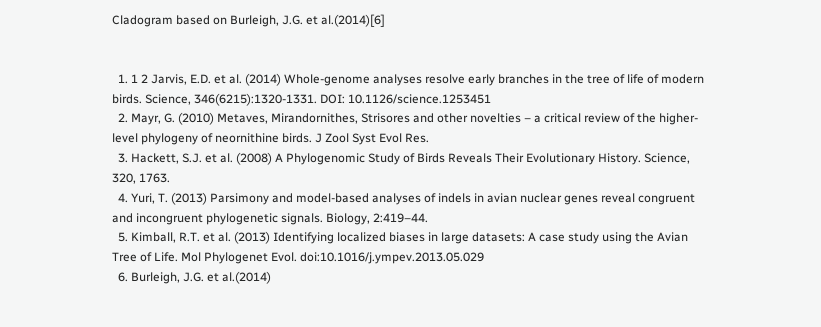Cladogram based on Burleigh, J.G. et al.(2014)[6]


  1. 1 2 Jarvis, E.D. et al. (2014) Whole-genome analyses resolve early branches in the tree of life of modern birds. Science, 346(6215):1320-1331. DOI: 10.1126/science.1253451
  2. Mayr, G. (2010) Metaves, Mirandornithes, Strisores and other novelties – a critical review of the higher-level phylogeny of neornithine birds. J Zool Syst Evol Res.
  3. Hackett, S.J. et al. (2008) A Phylogenomic Study of Birds Reveals Their Evolutionary History. Science, 320, 1763.
  4. Yuri, T. (2013) Parsimony and model-based analyses of indels in avian nuclear genes reveal congruent and incongruent phylogenetic signals. Biology, 2:419–44.
  5. Kimball, R.T. et al. (2013) Identifying localized biases in large datasets: A case study using the Avian Tree of Life. Mol Phylogenet Evol. doi:10.1016/j.ympev.2013.05.029
  6. Burleigh, J.G. et al.(2014)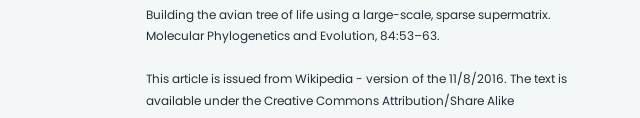Building the avian tree of life using a large-scale, sparse supermatrix. Molecular Phylogenetics and Evolution, 84:53–63.

This article is issued from Wikipedia - version of the 11/8/2016. The text is available under the Creative Commons Attribution/Share Alike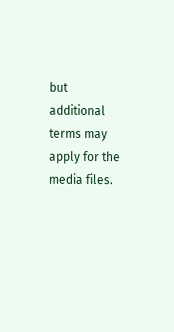but additional terms may apply for the media files.